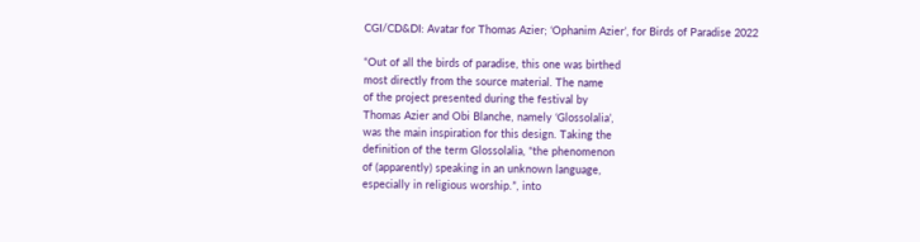CGI/CD&DI: Avatar for Thomas Azier; ‘Ophanim Azier’, for Birds of Paradise 2022

“Out of all the birds of paradise, this one was birthed
most directly from the source material. The name
of the project presented during the festival by
Thomas Azier and Obi Blanche, namely ‘Glossolalia’,
was the main inspiration for this design. Taking the
definition of the term Glossolalia, “the phenomenon
of (apparently) speaking in an unknown language,
especially in religious worship.”, into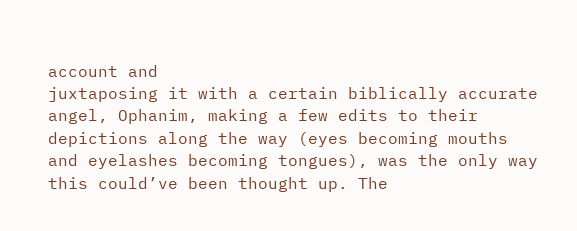account and
juxtaposing it with a certain biblically accurate
angel, Ophanim, making a few edits to their
depictions along the way (eyes becoming mouths
and eyelashes becoming tongues), was the only way
this could’ve been thought up. The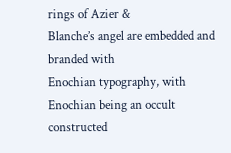rings of Azier &
Blanche’s angel are embedded and branded with
Enochian typography, with Enochian being an occult
constructed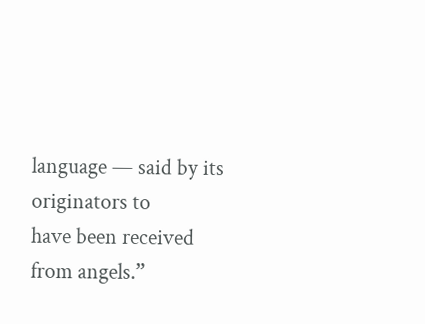language — said by its originators to
have been received from angels.”